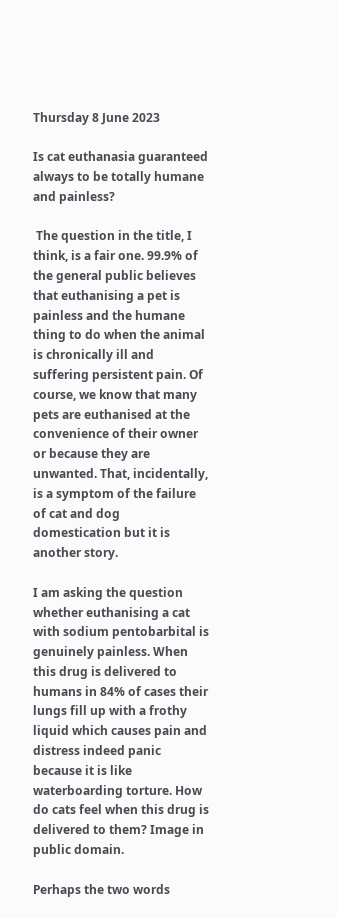Thursday 8 June 2023

Is cat euthanasia guaranteed always to be totally humane and painless?

 The question in the title, I think, is a fair one. 99.9% of the general public believes that euthanising a pet is painless and the humane thing to do when the animal is chronically ill and suffering persistent pain. Of course, we know that many pets are euthanised at the convenience of their owner or because they are unwanted. That, incidentally, is a symptom of the failure of cat and dog domestication but it is another story.

I am asking the question whether euthanising a cat with sodium pentobarbital is genuinely painless. When this drug is delivered to humans in 84% of cases their lungs fill up with a frothy liquid which causes pain and distress indeed panic because it is like waterboarding torture. How do cats feel when this drug is delivered to them? Image in public domain.

Perhaps the two words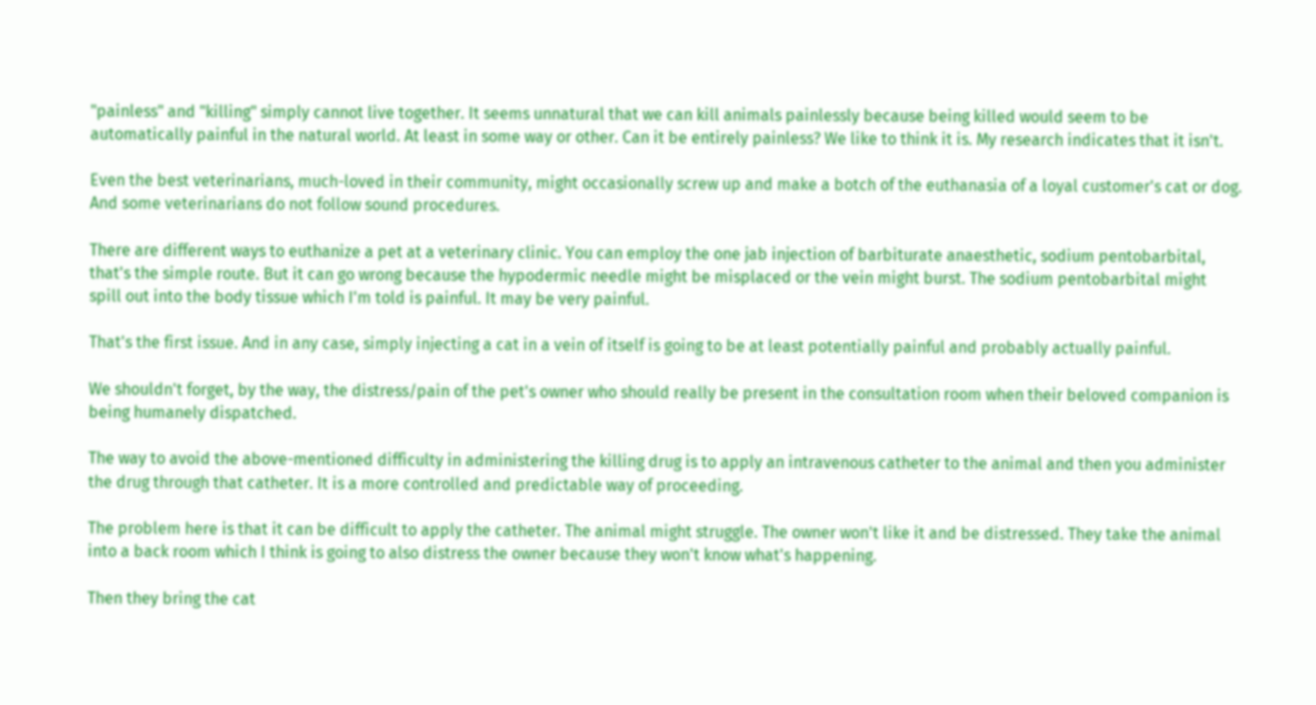"painless" and "killing" simply cannot live together. It seems unnatural that we can kill animals painlessly because being killed would seem to be automatically painful in the natural world. At least in some way or other. Can it be entirely painless? We like to think it is. My research indicates that it isn't.

Even the best veterinarians, much-loved in their community, might occasionally screw up and make a botch of the euthanasia of a loyal customer's cat or dog. And some veterinarians do not follow sound procedures.

There are different ways to euthanize a pet at a veterinary clinic. You can employ the one jab injection of barbiturate anaesthetic, sodium pentobarbital, that's the simple route. But it can go wrong because the hypodermic needle might be misplaced or the vein might burst. The sodium pentobarbital might spill out into the body tissue which I'm told is painful. It may be very painful.

That's the first issue. And in any case, simply injecting a cat in a vein of itself is going to be at least potentially painful and probably actually painful.

We shouldn't forget, by the way, the distress/pain of the pet's owner who should really be present in the consultation room when their beloved companion is being humanely dispatched.

The way to avoid the above-mentioned difficulty in administering the killing drug is to apply an intravenous catheter to the animal and then you administer the drug through that catheter. It is a more controlled and predictable way of proceeding.

The problem here is that it can be difficult to apply the catheter. The animal might struggle. The owner won't like it and be distressed. They take the animal into a back room which I think is going to also distress the owner because they won't know what's happening.

Then they bring the cat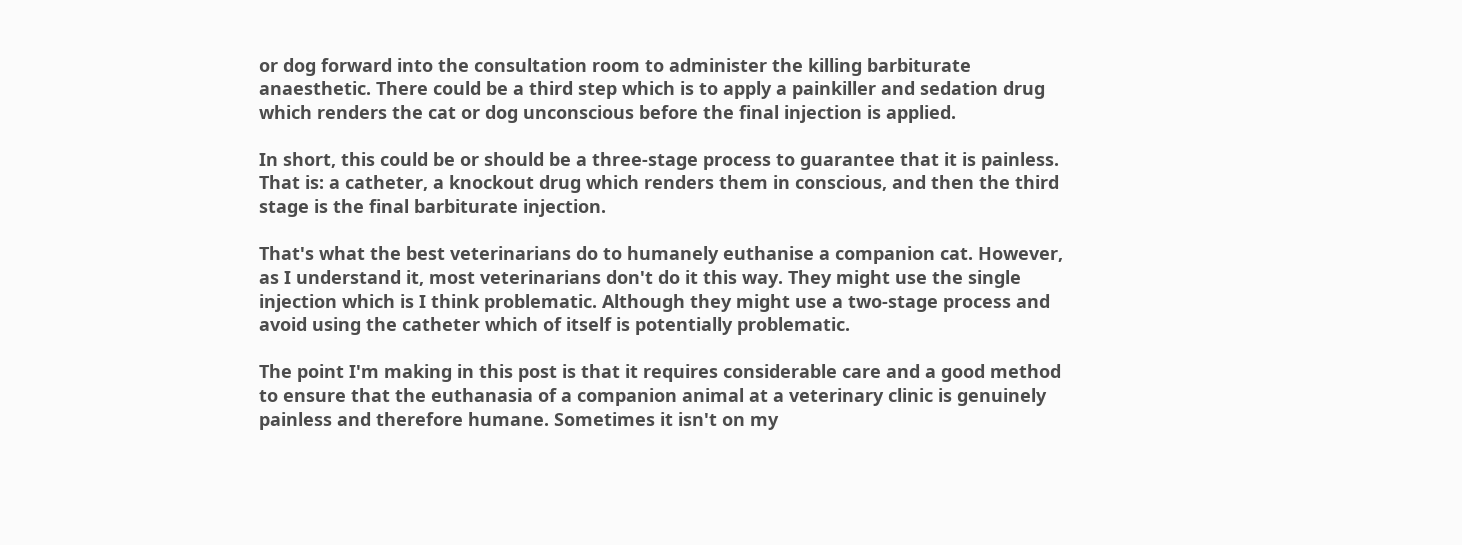or dog forward into the consultation room to administer the killing barbiturate anaesthetic. There could be a third step which is to apply a painkiller and sedation drug which renders the cat or dog unconscious before the final injection is applied.

In short, this could be or should be a three-stage process to guarantee that it is painless. That is: a catheter, a knockout drug which renders them in conscious, and then the third stage is the final barbiturate injection.

That's what the best veterinarians do to humanely euthanise a companion cat. However, as I understand it, most veterinarians don't do it this way. They might use the single injection which is I think problematic. Although they might use a two-stage process and avoid using the catheter which of itself is potentially problematic.

The point I'm making in this post is that it requires considerable care and a good method to ensure that the euthanasia of a companion animal at a veterinary clinic is genuinely painless and therefore humane. Sometimes it isn't on my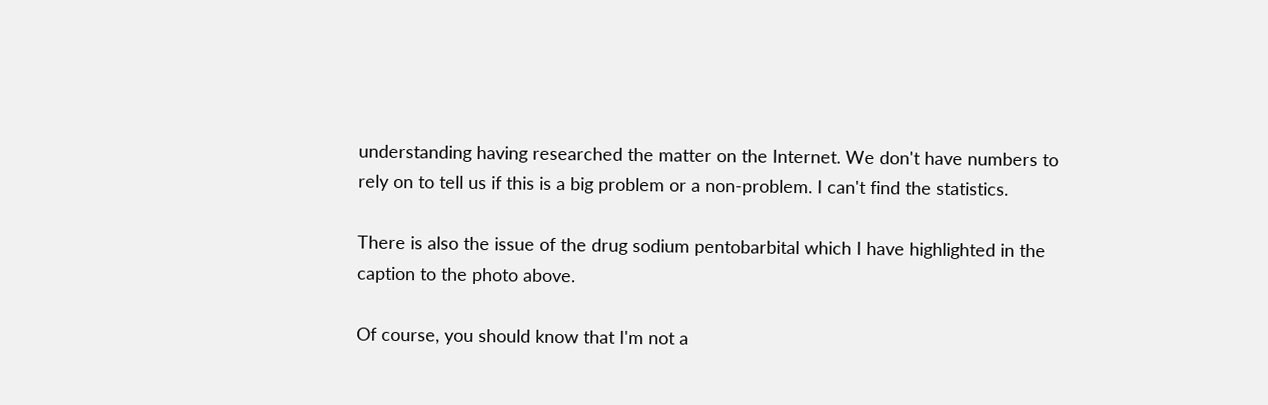understanding having researched the matter on the Internet. We don't have numbers to rely on to tell us if this is a big problem or a non-problem. I can't find the statistics.

There is also the issue of the drug sodium pentobarbital which I have highlighted in the caption to the photo above.

Of course, you should know that I'm not a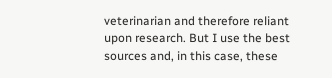veterinarian and therefore reliant upon research. But I use the best sources and, in this case, these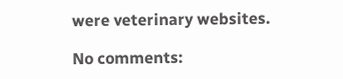were veterinary websites.

No comments: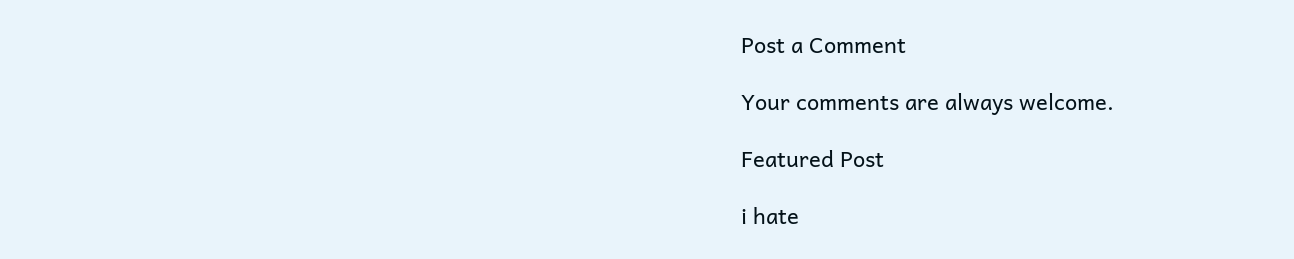Post a Comment

Your comments are always welcome.

Featured Post

i hate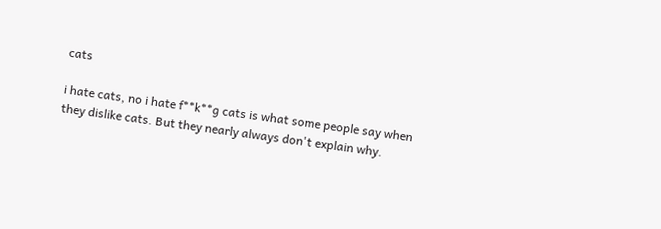cats

i hate cats, no i hate f**k**g cats is what some people say when they dislike cats. But they nearly always don't explain why.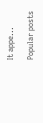It appe...

Popular posts